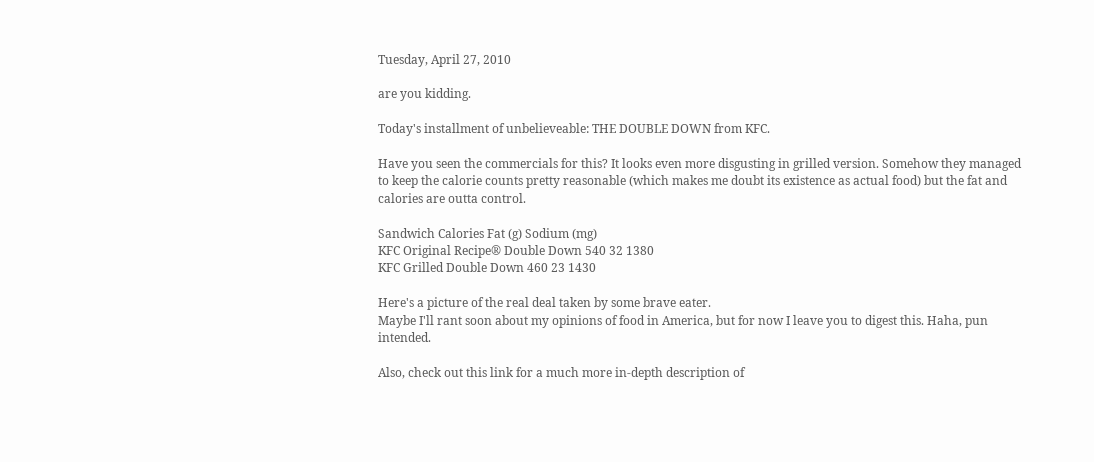Tuesday, April 27, 2010

are you kidding.

Today's installment of unbelieveable: THE DOUBLE DOWN from KFC.

Have you seen the commercials for this? It looks even more disgusting in grilled version. Somehow they managed to keep the calorie counts pretty reasonable (which makes me doubt its existence as actual food) but the fat and calories are outta control.

Sandwich Calories Fat (g) Sodium (mg)
KFC Original Recipe® Double Down 540 32 1380
KFC Grilled Double Down 460 23 1430

Here's a picture of the real deal taken by some brave eater.
Maybe I'll rant soon about my opinions of food in America, but for now I leave you to digest this. Haha, pun intended.

Also, check out this link for a much more in-depth description of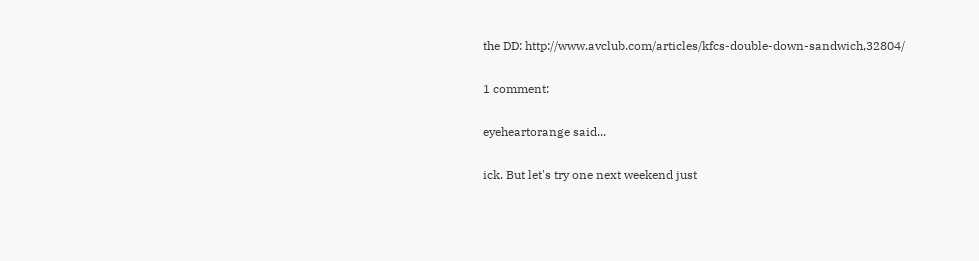the DD: http://www.avclub.com/articles/kfcs-double-down-sandwich,32804/

1 comment:

eyeheartorange said...

ick. But let's try one next weekend just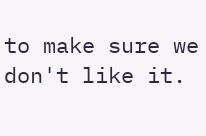to make sure we don't like it.